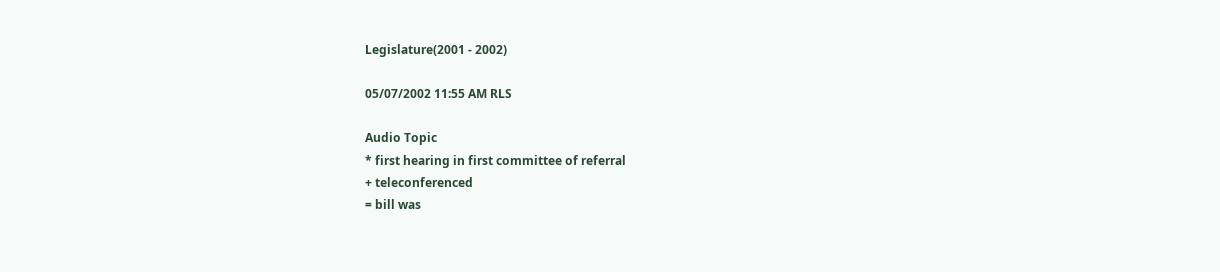Legislature(2001 - 2002)

05/07/2002 11:55 AM RLS

Audio Topic
* first hearing in first committee of referral
+ teleconferenced
= bill was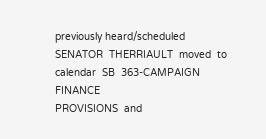previously heard/scheduled
SENATOR  THERRIAULT  moved  to calendar  SB  363-CAMPAIGN  FINANCE
PROVISIONS  and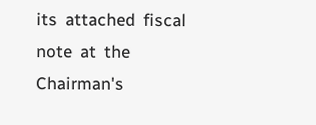its  attached  fiscal   note  at  the  Chairman's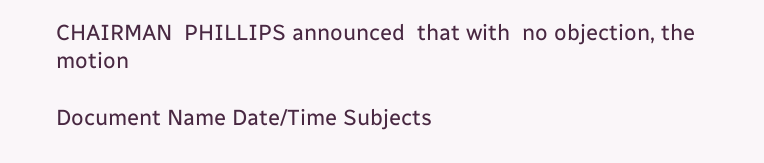CHAIRMAN  PHILLIPS announced  that with  no objection, the  motion

Document Name Date/Time Subjects